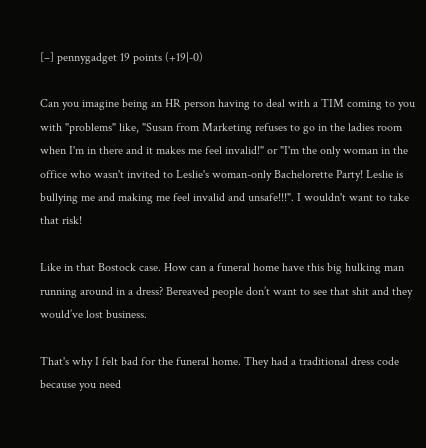[–] pennygadget 19 points (+19|-0)

Can you imagine being an HR person having to deal with a TIM coming to you with "problems" like, "Susan from Marketing refuses to go in the ladies room when I'm in there and it makes me feel invalid!" or "I'm the only woman in the office who wasn't invited to Leslie's woman-only Bachelorette Party! Leslie is bullying me and making me feel invalid and unsafe!!!". I wouldn't want to take that risk!

Like in that Bostock case. How can a funeral home have this big hulking man running around in a dress? Bereaved people don’t want to see that shit and they would’ve lost business.

That's why I felt bad for the funeral home. They had a traditional dress code because you need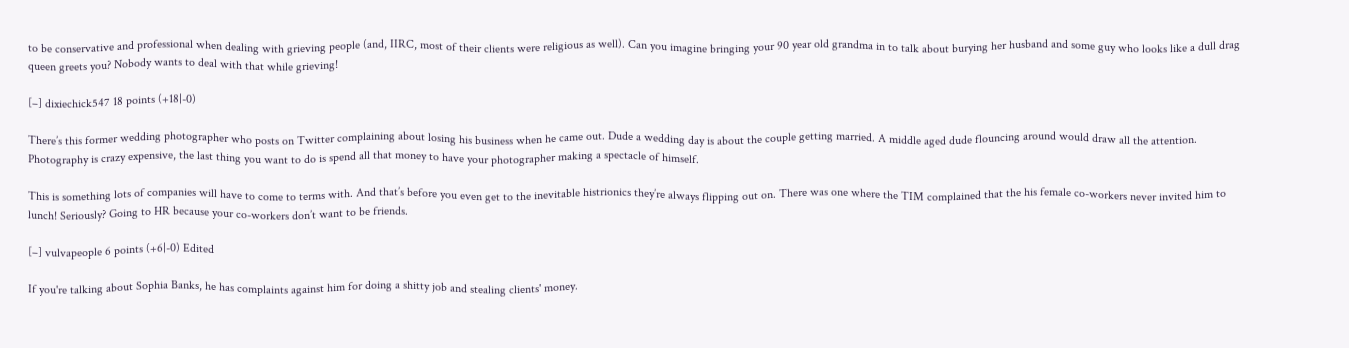to be conservative and professional when dealing with grieving people (and, IIRC, most of their clients were religious as well). Can you imagine bringing your 90 year old grandma in to talk about burying her husband and some guy who looks like a dull drag queen greets you? Nobody wants to deal with that while grieving!

[–] dixiechick547 18 points (+18|-0)

There’s this former wedding photographer who posts on Twitter complaining about losing his business when he came out. Dude a wedding day is about the couple getting married. A middle aged dude flouncing around would draw all the attention. Photography is crazy expensive, the last thing you want to do is spend all that money to have your photographer making a spectacle of himself.

This is something lots of companies will have to come to terms with. And that’s before you even get to the inevitable histrionics they’re always flipping out on. There was one where the TIM complained that the his female co-workers never invited him to lunch! Seriously? Going to HR because your co-workers don’t want to be friends.

[–] vulvapeople 6 points (+6|-0) Edited

If you're talking about Sophia Banks, he has complaints against him for doing a shitty job and stealing clients' money.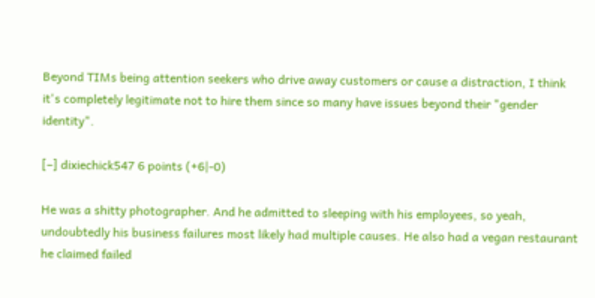Beyond TIMs being attention seekers who drive away customers or cause a distraction, I think it's completely legitimate not to hire them since so many have issues beyond their "gender identity".

[–] dixiechick547 6 points (+6|-0)

He was a shitty photographer. And he admitted to sleeping with his employees, so yeah, undoubtedly his business failures most likely had multiple causes. He also had a vegan restaurant he claimed failed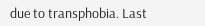due to transphobia. Last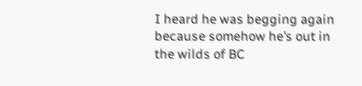I heard he was begging again because somehow he’s out in the wilds of BC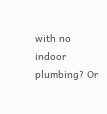with no indoor plumbing? Or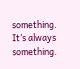something. It’s always something.